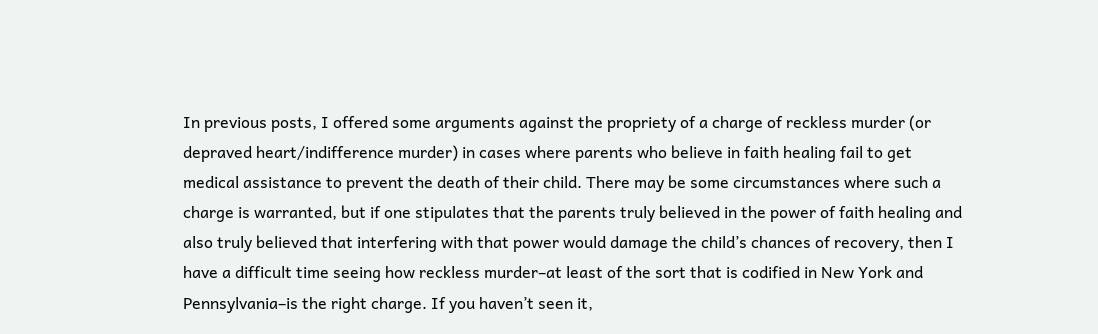In previous posts, I offered some arguments against the propriety of a charge of reckless murder (or depraved heart/indifference murder) in cases where parents who believe in faith healing fail to get medical assistance to prevent the death of their child. There may be some circumstances where such a charge is warranted, but if one stipulates that the parents truly believed in the power of faith healing and also truly believed that interfering with that power would damage the child’s chances of recovery, then I have a difficult time seeing how reckless murder–at least of the sort that is codified in New York and Pennsylvania–is the right charge. If you haven’t seen it,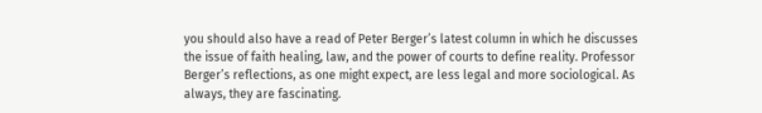you should also have a read of Peter Berger’s latest column in which he discusses the issue of faith healing, law, and the power of courts to define reality. Professor Berger’s reflections, as one might expect, are less legal and more sociological. As always, they are fascinating.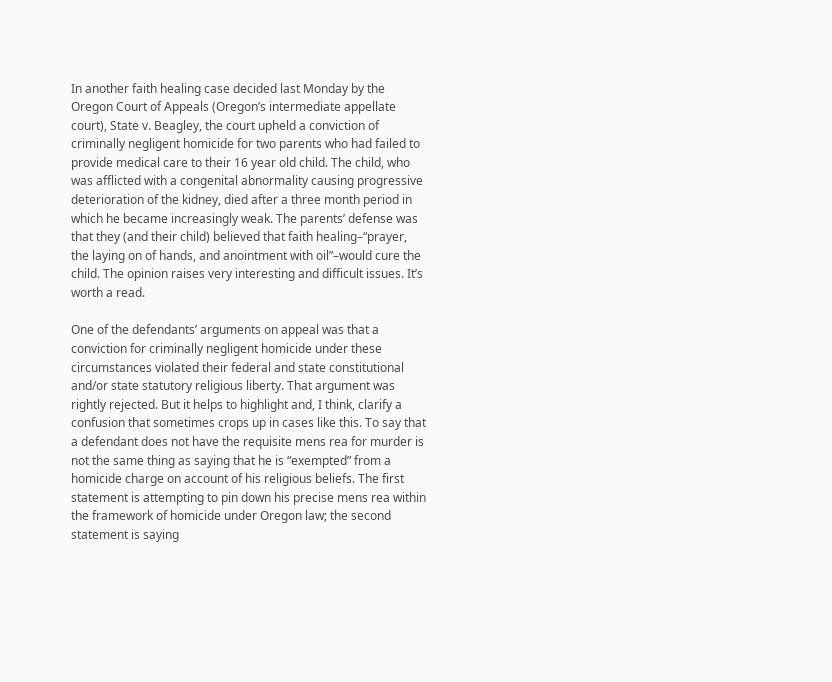In another faith healing case decided last Monday by the Oregon Court of Appeals (Oregon’s intermediate appellate court), State v. Beagley, the court upheld a conviction of criminally negligent homicide for two parents who had failed to provide medical care to their 16 year old child. The child, who was afflicted with a congenital abnormality causing progressive deterioration of the kidney, died after a three month period in which he became increasingly weak. The parents’ defense was that they (and their child) believed that faith healing–“prayer, the laying on of hands, and anointment with oil”–would cure the child. The opinion raises very interesting and difficult issues. It’s worth a read.

One of the defendants’ arguments on appeal was that a conviction for criminally negligent homicide under these circumstances violated their federal and state constitutional and/or state statutory religious liberty. That argument was rightly rejected. But it helps to highlight and, I think, clarify a confusion that sometimes crops up in cases like this. To say that a defendant does not have the requisite mens rea for murder is not the same thing as saying that he is “exempted” from a homicide charge on account of his religious beliefs. The first statement is attempting to pin down his precise mens rea within the framework of homicide under Oregon law; the second statement is saying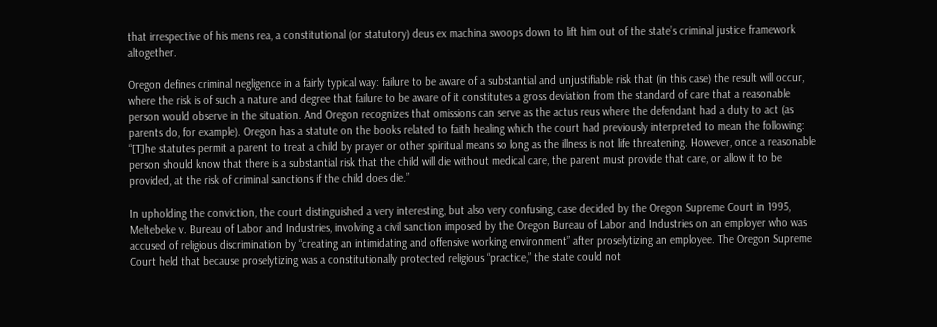that irrespective of his mens rea, a constitutional (or statutory) deus ex machina swoops down to lift him out of the state’s criminal justice framework altogether.

Oregon defines criminal negligence in a fairly typical way: failure to be aware of a substantial and unjustifiable risk that (in this case) the result will occur, where the risk is of such a nature and degree that failure to be aware of it constitutes a gross deviation from the standard of care that a reasonable person would observe in the situation. And Oregon recognizes that omissions can serve as the actus reus where the defendant had a duty to act (as parents do, for example). Oregon has a statute on the books related to faith healing which the court had previously interpreted to mean the following: “[T]he statutes permit a parent to treat a child by prayer or other spiritual means so long as the illness is not life threatening. However, once a reasonable person should know that there is a substantial risk that the child will die without medical care, the parent must provide that care, or allow it to be provided, at the risk of criminal sanctions if the child does die.”

In upholding the conviction, the court distinguished a very interesting, but also very confusing, case decided by the Oregon Supreme Court in 1995, Meltebeke v. Bureau of Labor and Industries, involving a civil sanction imposed by the Oregon Bureau of Labor and Industries on an employer who was accused of religious discrimination by “creating an intimidating and offensive working environment” after proselytizing an employee. The Oregon Supreme Court held that because proselytizing was a constitutionally protected religious “practice,” the state could not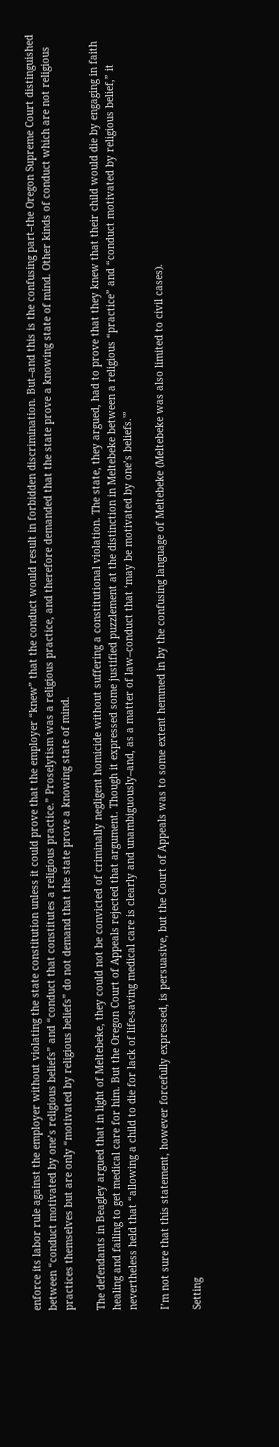enforce its labor rule against the employer without violating the state constitution unless it could prove that the employer “knew” that the conduct would result in forbidden discrimination. But–and this is the confusing part–the Oregon Supreme Court distinguished between “conduct motivated by one’s religious beliefs” and “conduct that constitutes a religious practice.” Proselytism was a religious practice, and therefore demanded that the state prove a knowing state of mind. Other kinds of conduct which are not religious practices themselves but are only “motivated by religious beliefs” do not demand that the state prove a knowing state of mind.

The defendants in Beagley argued that in light of Meltebeke, they could not be convicted of criminally negligent homicide without suffering a constitutional violation. The state, they argued, had to prove that they knew that their child would die by engaging in faith healing and failing to get medical care for him. But the Oregon Court of Appeals rejected that argument. Though it expressed some justified puzzlement at the distinction in Meltebeke between a religious “practice” and “conduct motivated by religious belief,” it nevertheless held that “allowing a child to die for lack of life-saving medical care is clearly and unambiguously–and, as a matter of law–conduct that ‘may be motivated by one’s beliefs.'”

I’m not sure that this statement, however forcefully expressed, is persuasive, but the Court of Appeals was to some extent hemmed in by the confusing language of Meltebeke (Meltebeke was also limited to civil cases).

Setting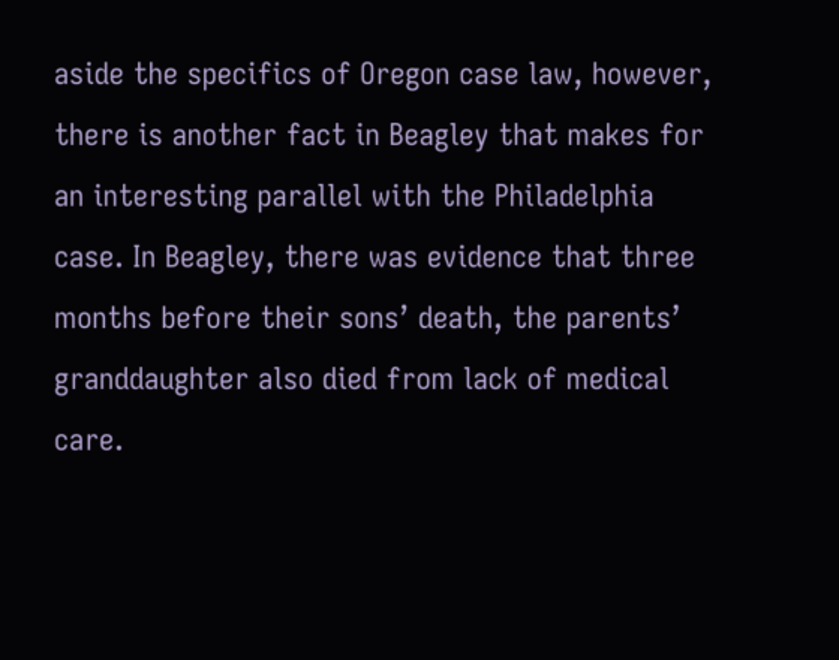aside the specifics of Oregon case law, however, there is another fact in Beagley that makes for an interesting parallel with the Philadelphia case. In Beagley, there was evidence that three months before their sons’ death, the parents’ granddaughter also died from lack of medical care.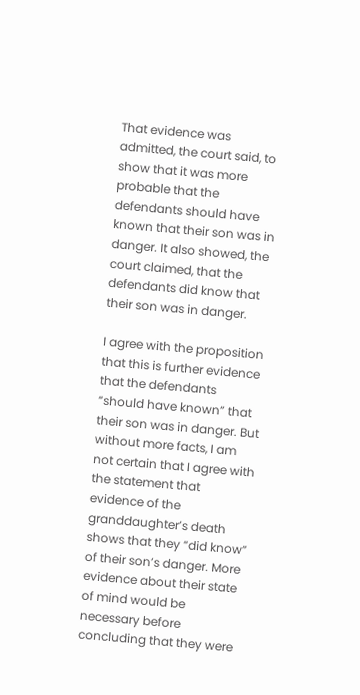That evidence was admitted, the court said, to show that it was more probable that the defendants should have known that their son was in danger. It also showed, the court claimed, that the defendants did know that their son was in danger.

I agree with the proposition that this is further evidence that the defendants “should have known” that their son was in danger. But without more facts, I am not certain that I agree with the statement that evidence of the granddaughter’s death shows that they “did know” of their son’s danger. More evidence about their state of mind would be necessary before concluding that they were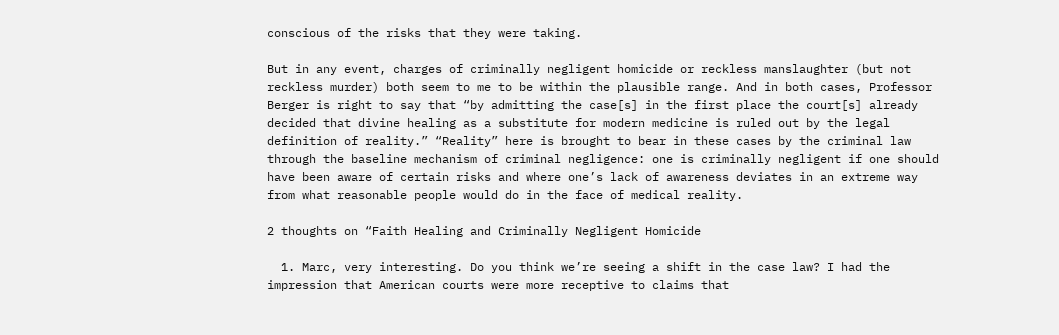conscious of the risks that they were taking.

But in any event, charges of criminally negligent homicide or reckless manslaughter (but not reckless murder) both seem to me to be within the plausible range. And in both cases, Professor Berger is right to say that “by admitting the case[s] in the first place the court[s] already decided that divine healing as a substitute for modern medicine is ruled out by the legal definition of reality.” “Reality” here is brought to bear in these cases by the criminal law through the baseline mechanism of criminal negligence: one is criminally negligent if one should have been aware of certain risks and where one’s lack of awareness deviates in an extreme way from what reasonable people would do in the face of medical reality.

2 thoughts on “Faith Healing and Criminally Negligent Homicide

  1. Marc, very interesting. Do you think we’re seeing a shift in the case law? I had the impression that American courts were more receptive to claims that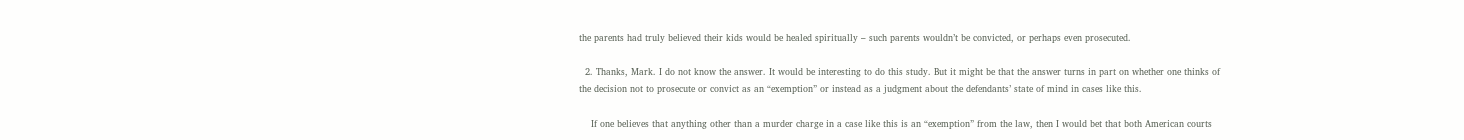the parents had truly believed their kids would be healed spiritually – such parents wouldn’t be convicted, or perhaps even prosecuted.

  2. Thanks, Mark. I do not know the answer. It would be interesting to do this study. But it might be that the answer turns in part on whether one thinks of the decision not to prosecute or convict as an “exemption” or instead as a judgment about the defendants’ state of mind in cases like this.

    If one believes that anything other than a murder charge in a case like this is an “exemption” from the law, then I would bet that both American courts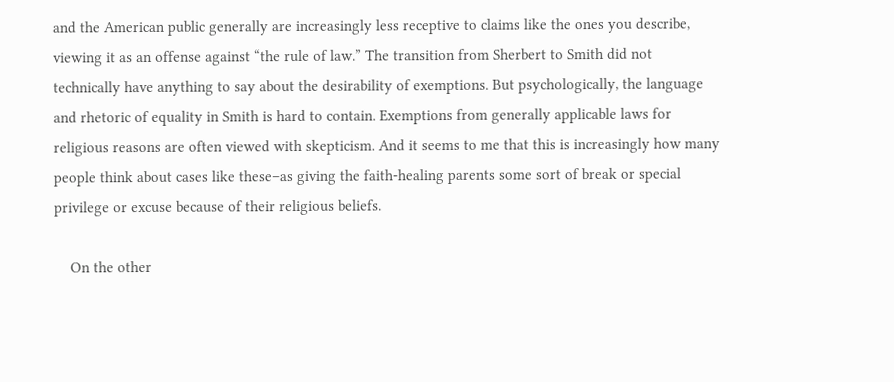and the American public generally are increasingly less receptive to claims like the ones you describe, viewing it as an offense against “the rule of law.” The transition from Sherbert to Smith did not technically have anything to say about the desirability of exemptions. But psychologically, the language and rhetoric of equality in Smith is hard to contain. Exemptions from generally applicable laws for religious reasons are often viewed with skepticism. And it seems to me that this is increasingly how many people think about cases like these–as giving the faith-healing parents some sort of break or special privilege or excuse because of their religious beliefs.

    On the other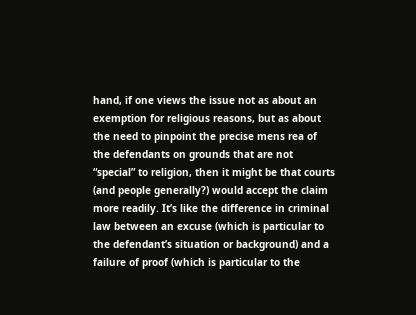hand, if one views the issue not as about an exemption for religious reasons, but as about the need to pinpoint the precise mens rea of the defendants on grounds that are not “special” to religion, then it might be that courts (and people generally?) would accept the claim more readily. It’s like the difference in criminal law between an excuse (which is particular to the defendant’s situation or background) and a failure of proof (which is particular to the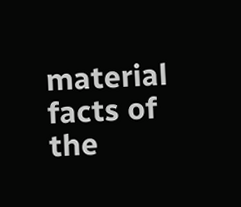material facts of the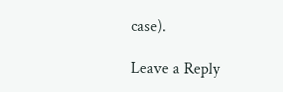case).

Leave a Reply